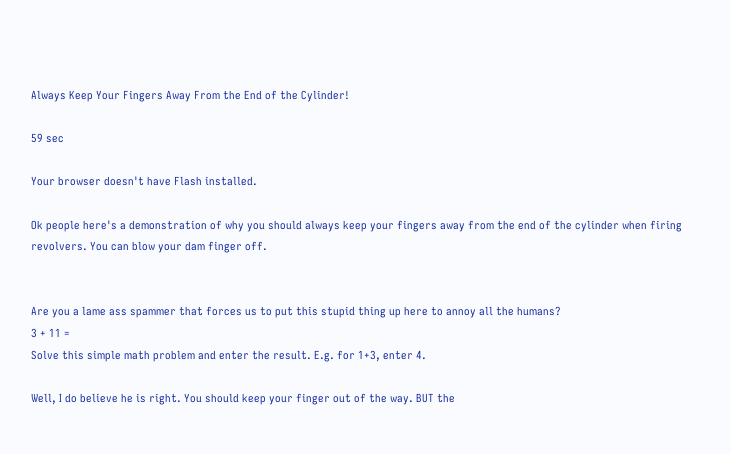Always Keep Your Fingers Away From the End of the Cylinder!

59 sec

Your browser doesn't have Flash installed.

Ok people here's a demonstration of why you should always keep your fingers away from the end of the cylinder when firing revolvers. You can blow your dam finger off.


Are you a lame ass spammer that forces us to put this stupid thing up here to annoy all the humans?
3 + 11 =
Solve this simple math problem and enter the result. E.g. for 1+3, enter 4.

Well, I do believe he is right. You should keep your finger out of the way. BUT the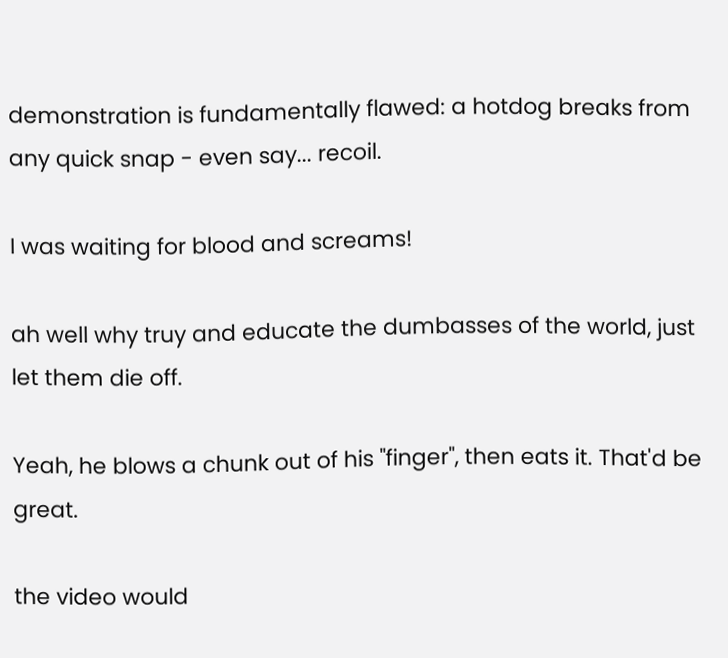demonstration is fundamentally flawed: a hotdog breaks from any quick snap - even say... recoil.

I was waiting for blood and screams!

ah well why truy and educate the dumbasses of the world, just let them die off.

Yeah, he blows a chunk out of his "finger", then eats it. That'd be great.

the video would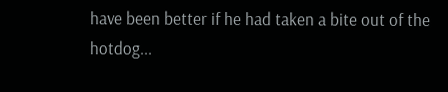have been better if he had taken a bite out of the hotdog...